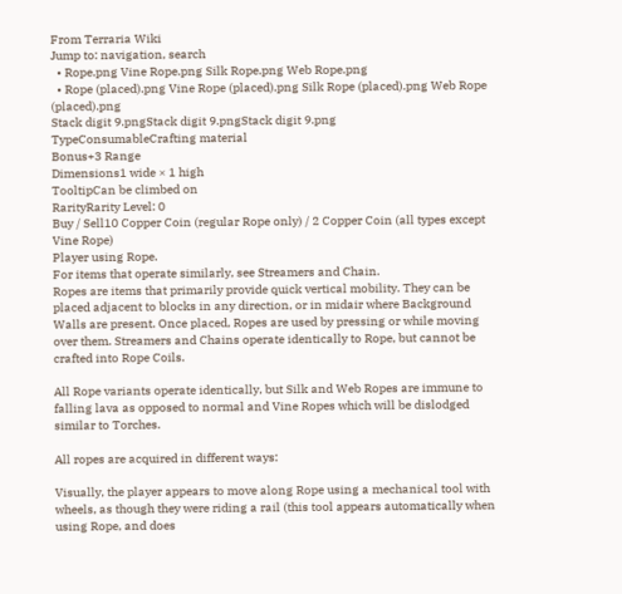From Terraria Wiki
Jump to: navigation, search
  • Rope.png Vine Rope.png Silk Rope.png Web Rope.png
  • Rope (placed).png Vine Rope (placed).png Silk Rope (placed).png Web Rope (placed).png
Stack digit 9.pngStack digit 9.pngStack digit 9.png
TypeConsumableCrafting material
Bonus+3 Range
Dimensions1 wide × 1 high
TooltipCan be climbed on
RarityRarity Level: 0
Buy / Sell10 Copper Coin (regular Rope only) / 2 Copper Coin (all types except Vine Rope)
Player using Rope.
For items that operate similarly, see Streamers and Chain.
Ropes are items that primarily provide quick vertical mobility. They can be placed adjacent to blocks in any direction, or in midair where Background Walls are present. Once placed, Ropes are used by pressing or while moving over them. Streamers and Chains operate identically to Rope, but cannot be crafted into Rope Coils.

All Rope variants operate identically, but Silk and Web Ropes are immune to falling lava as opposed to normal and Vine Ropes which will be dislodged similar to Torches.

All ropes are acquired in different ways:

Visually, the player appears to move along Rope using a mechanical tool with wheels, as though they were riding a rail (this tool appears automatically when using Rope, and does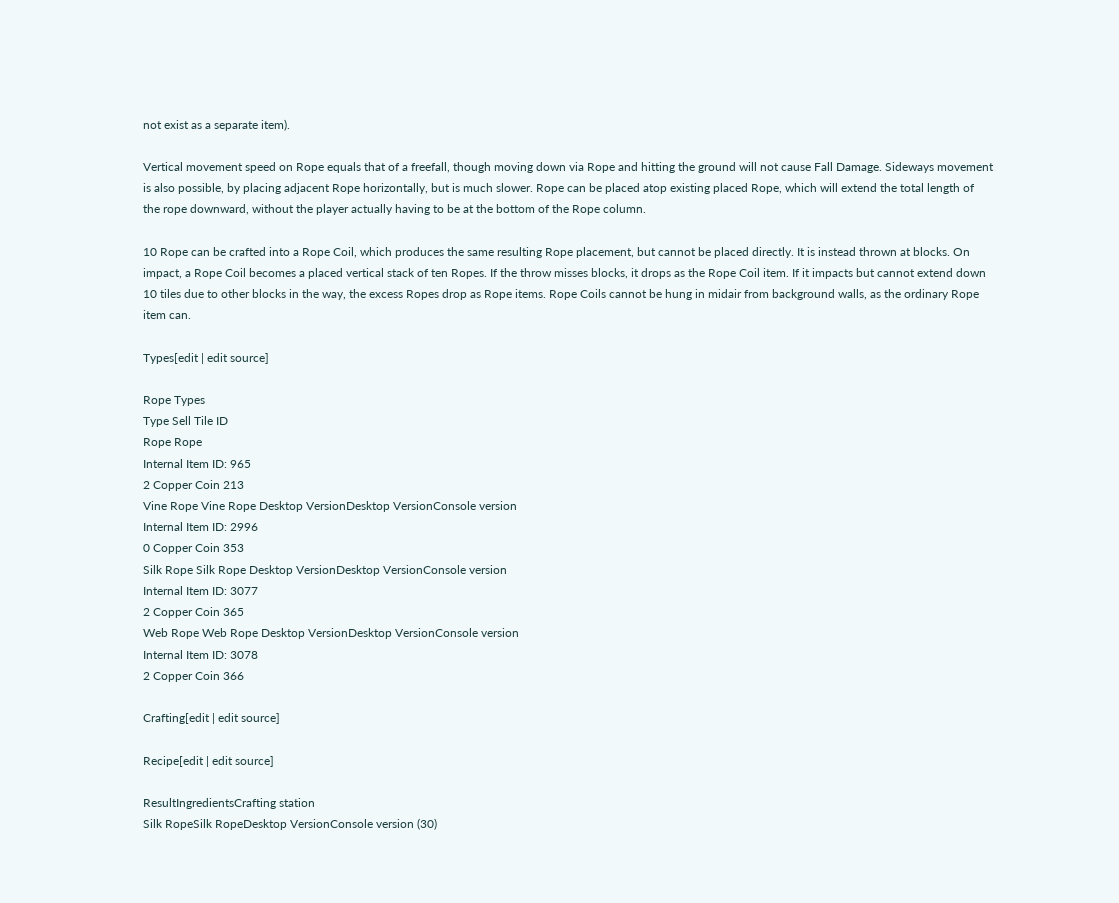not exist as a separate item).

Vertical movement speed on Rope equals that of a freefall, though moving down via Rope and hitting the ground will not cause Fall Damage. Sideways movement is also possible, by placing adjacent Rope horizontally, but is much slower. Rope can be placed atop existing placed Rope, which will extend the total length of the rope downward, without the player actually having to be at the bottom of the Rope column.

10 Rope can be crafted into a Rope Coil, which produces the same resulting Rope placement, but cannot be placed directly. It is instead thrown at blocks. On impact, a Rope Coil becomes a placed vertical stack of ten Ropes. If the throw misses blocks, it drops as the Rope Coil item. If it impacts but cannot extend down 10 tiles due to other blocks in the way, the excess Ropes drop as Rope items. Rope Coils cannot be hung in midair from background walls, as the ordinary Rope item can.

Types[edit | edit source]

Rope Types
Type Sell Tile ID
Rope Rope
Internal Item ID: 965
2 Copper Coin 213
Vine Rope Vine Rope Desktop VersionDesktop VersionConsole version
Internal Item ID: 2996
0 Copper Coin 353
Silk Rope Silk Rope Desktop VersionDesktop VersionConsole version
Internal Item ID: 3077
2 Copper Coin 365
Web Rope Web Rope Desktop VersionDesktop VersionConsole version
Internal Item ID: 3078
2 Copper Coin 366

Crafting[edit | edit source]

Recipe[edit | edit source]

ResultIngredientsCrafting station
Silk RopeSilk RopeDesktop VersionConsole version (30)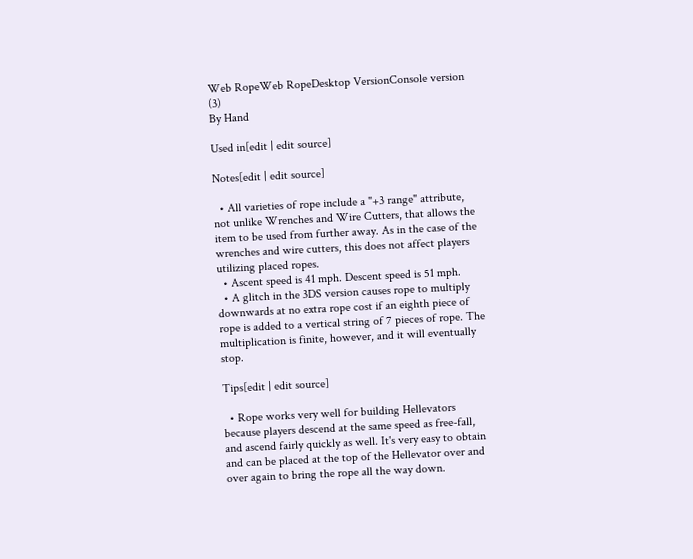Web RopeWeb RopeDesktop VersionConsole version (3)
By Hand

Used in[edit | edit source]

Notes[edit | edit source]

  • All varieties of rope include a "+3 range" attribute, not unlike Wrenches and Wire Cutters, that allows the item to be used from further away. As in the case of the wrenches and wire cutters, this does not affect players utilizing placed ropes.
  • Ascent speed is 41 mph. Descent speed is 51 mph.
  • A glitch in the 3DS version causes rope to multiply downwards at no extra rope cost if an eighth piece of rope is added to a vertical string of 7 pieces of rope. The multiplication is finite, however, and it will eventually stop.

Tips[edit | edit source]

  • Rope works very well for building Hellevators because players descend at the same speed as free-fall, and ascend fairly quickly as well. It's very easy to obtain and can be placed at the top of the Hellevator over and over again to bring the rope all the way down.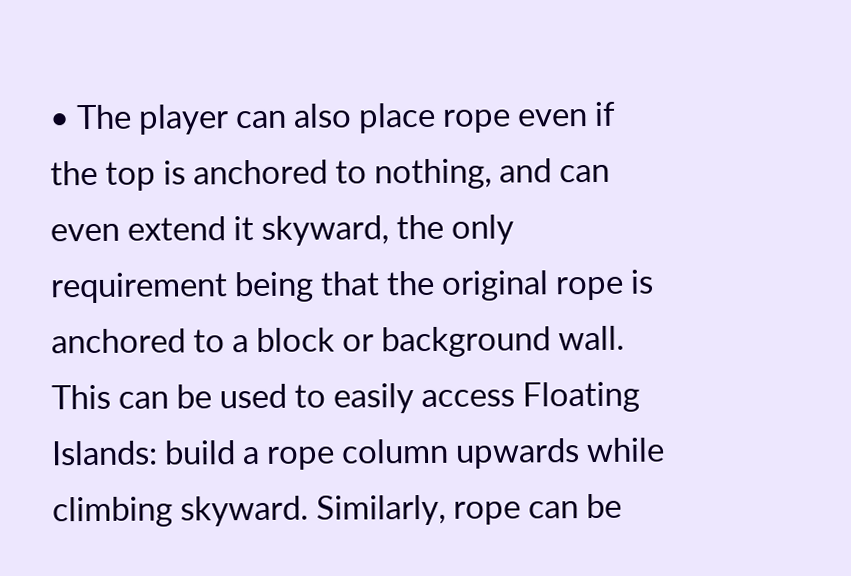• The player can also place rope even if the top is anchored to nothing, and can even extend it skyward, the only requirement being that the original rope is anchored to a block or background wall. This can be used to easily access Floating Islands: build a rope column upwards while climbing skyward. Similarly, rope can be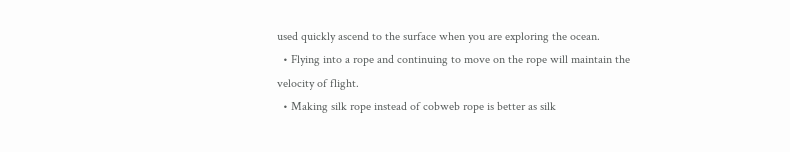used quickly ascend to the surface when you are exploring the ocean.
  • Flying into a rope and continuing to move on the rope will maintain the velocity of flight.
  • Making silk rope instead of cobweb rope is better as silk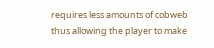requires less amounts of cobweb thus allowing the player to make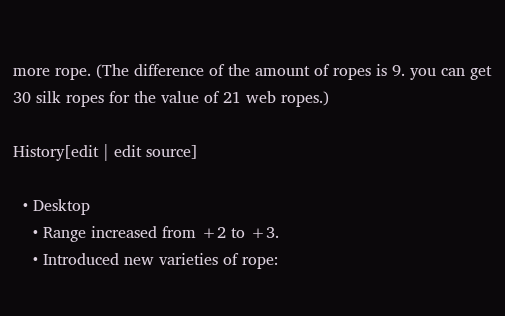more rope. (The difference of the amount of ropes is 9. you can get 30 silk ropes for the value of 21 web ropes.)

History[edit | edit source]

  • Desktop
    • Range increased from +2 to +3.
    • Introduced new varieties of rope: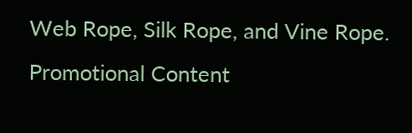Web Rope, Silk Rope, and Vine Rope.
Promotional Content